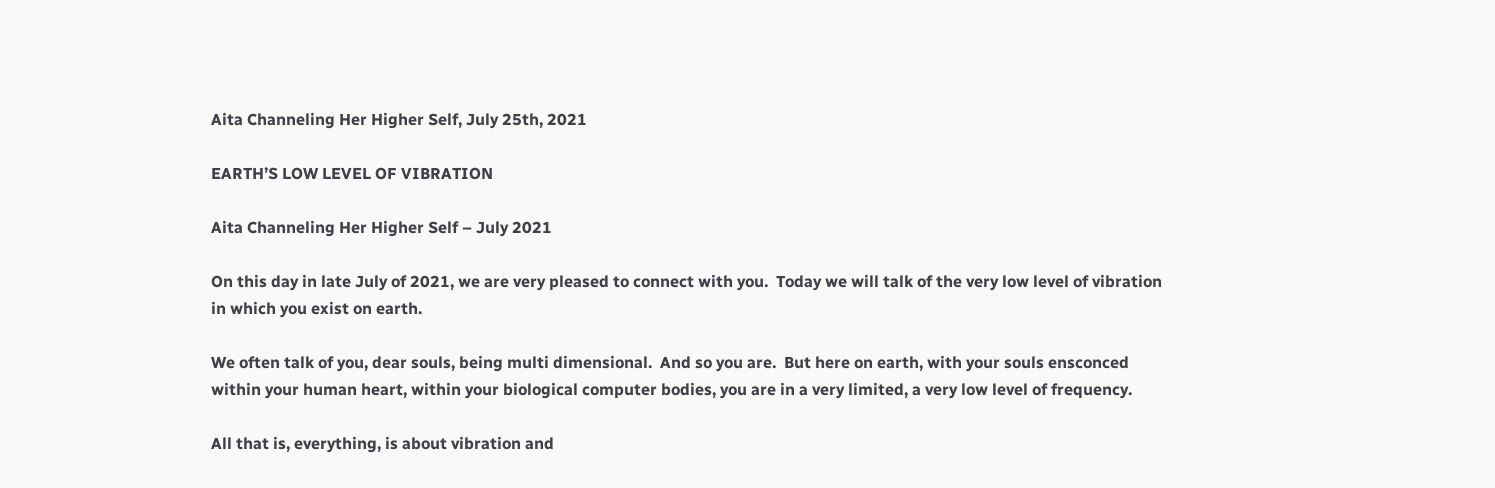Aita Channeling Her Higher Self, July 25th, 2021

EARTH’S LOW LEVEL OF VIBRATION

Aita Channeling Her Higher Self – July 2021

On this day in late July of 2021, we are very pleased to connect with you.  Today we will talk of the very low level of vibration in which you exist on earth.

We often talk of you, dear souls, being multi dimensional.  And so you are.  But here on earth, with your souls ensconced within your human heart, within your biological computer bodies, you are in a very limited, a very low level of frequency.

All that is, everything, is about vibration and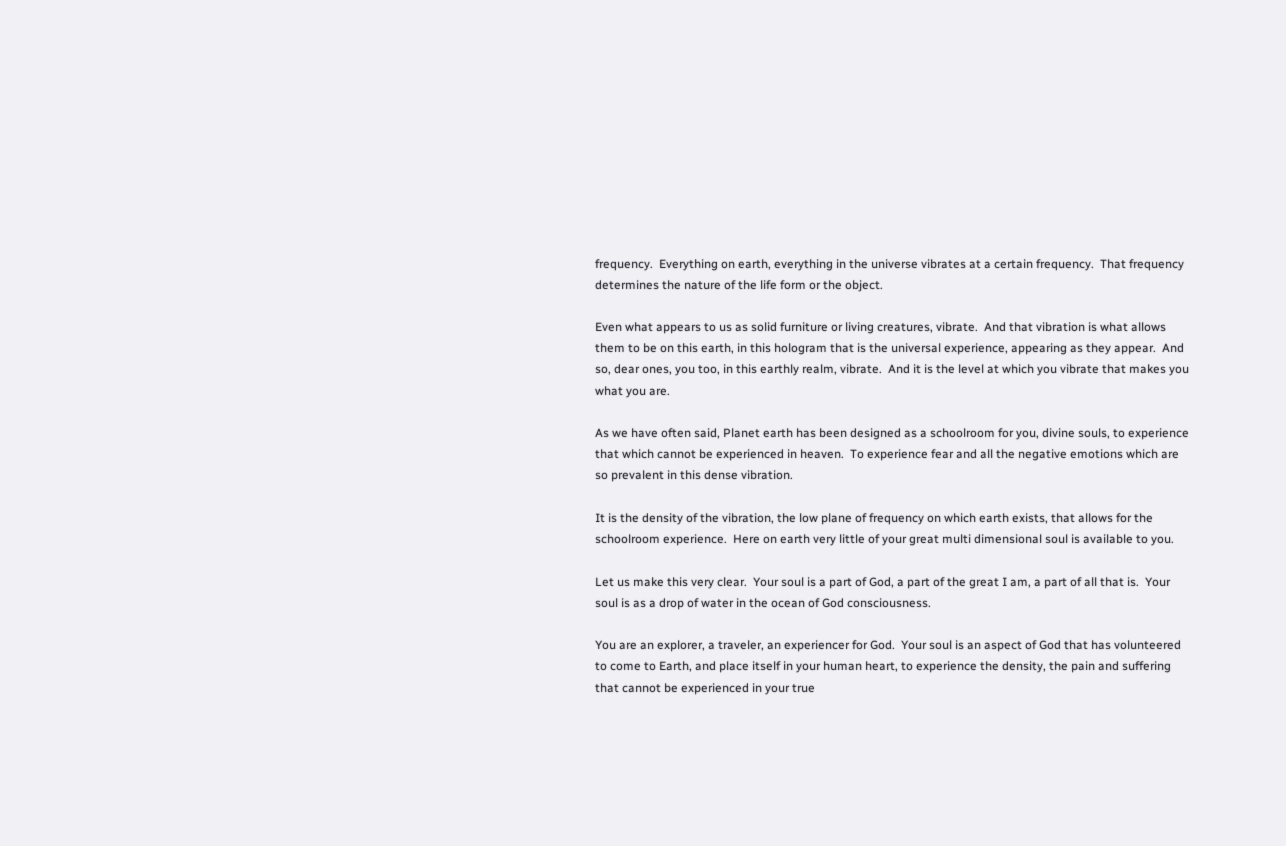frequency.  Everything on earth, everything in the universe vibrates at a certain frequency.  That frequency determines the nature of the life form or the object.

Even what appears to us as solid furniture or living creatures, vibrate.  And that vibration is what allows them to be on this earth, in this hologram that is the universal experience, appearing as they appear.  And so, dear ones, you too, in this earthly realm, vibrate.  And it is the level at which you vibrate that makes you what you are.

As we have often said, Planet earth has been designed as a schoolroom for you, divine souls, to experience that which cannot be experienced in heaven.  To experience fear and all the negative emotions which are so prevalent in this dense vibration.

It is the density of the vibration, the low plane of frequency on which earth exists, that allows for the schoolroom experience.  Here on earth very little of your great multi dimensional soul is available to you.

Let us make this very clear.  Your soul is a part of God, a part of the great I am, a part of all that is.  Your soul is as a drop of water in the ocean of God consciousness.

You are an explorer, a traveler, an experiencer for God.  Your soul is an aspect of God that has volunteered to come to Earth, and place itself in your human heart, to experience the density, the pain and suffering that cannot be experienced in your true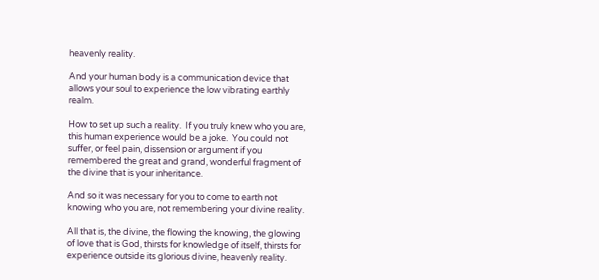heavenly reality.

And your human body is a communication device that allows your soul to experience the low vibrating earthly realm.

How to set up such a reality.  If you truly knew who you are, this human experience would be a joke.  You could not suffer, or feel pain, dissension or argument if you remembered the great and grand, wonderful fragment of the divine that is your inheritance.

And so it was necessary for you to come to earth not knowing who you are, not remembering your divine reality.

All that is, the divine, the flowing the knowing, the glowing of love that is God, thirsts for knowledge of itself, thirsts for experience outside its glorious divine, heavenly reality.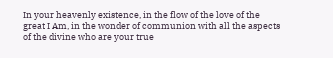In your heavenly existence, in the flow of the love of the great I Am, in the wonder of communion with all the aspects of the divine who are your true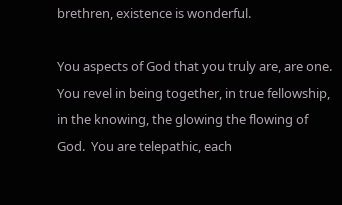brethren, existence is wonderful.

You aspects of God that you truly are, are one.  You revel in being together, in true fellowship, in the knowing, the glowing the flowing of God.  You are telepathic, each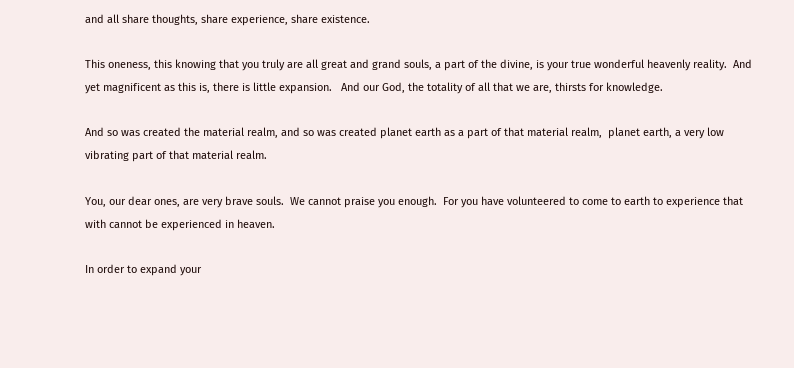and all share thoughts, share experience, share existence.

This oneness, this knowing that you truly are all great and grand souls, a part of the divine, is your true wonderful heavenly reality.  And yet magnificent as this is, there is little expansion.   And our God, the totality of all that we are, thirsts for knowledge.

And so was created the material realm, and so was created planet earth as a part of that material realm,  planet earth, a very low vibrating part of that material realm.

You, our dear ones, are very brave souls.  We cannot praise you enough.  For you have volunteered to come to earth to experience that with cannot be experienced in heaven.

In order to expand your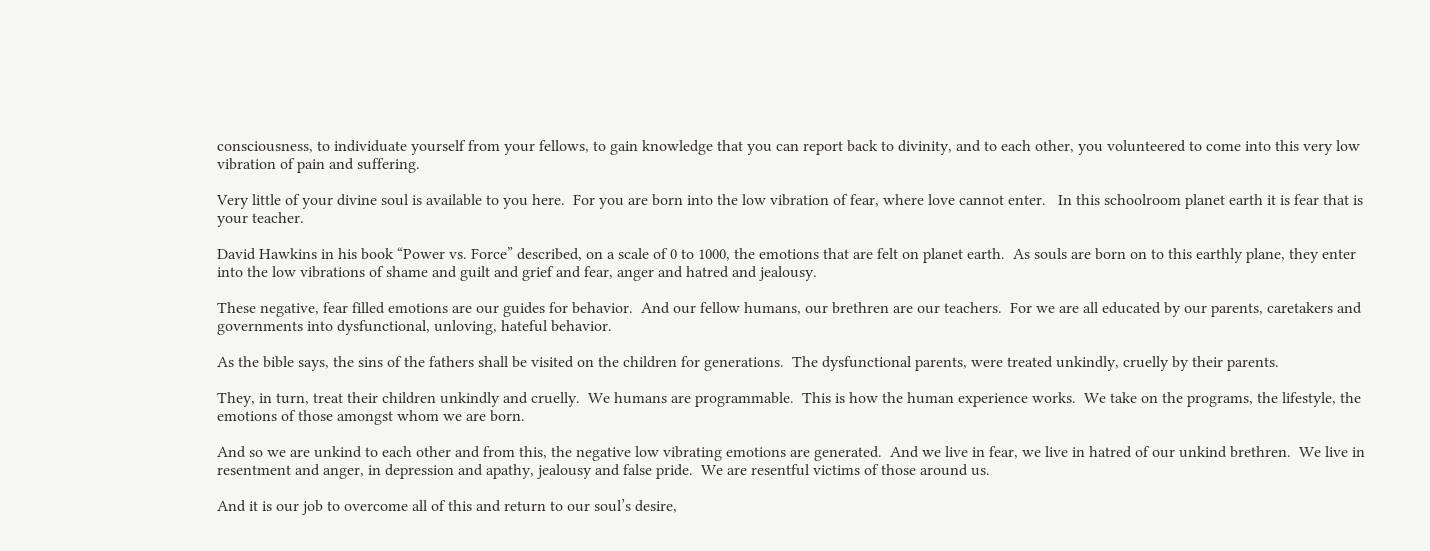consciousness, to individuate yourself from your fellows, to gain knowledge that you can report back to divinity, and to each other, you volunteered to come into this very low vibration of pain and suffering.

Very little of your divine soul is available to you here.  For you are born into the low vibration of fear, where love cannot enter.   In this schoolroom planet earth it is fear that is your teacher.

David Hawkins in his book “Power vs. Force” described, on a scale of 0 to 1000, the emotions that are felt on planet earth.  As souls are born on to this earthly plane, they enter into the low vibrations of shame and guilt and grief and fear, anger and hatred and jealousy.

These negative, fear filled emotions are our guides for behavior.  And our fellow humans, our brethren are our teachers.  For we are all educated by our parents, caretakers and governments into dysfunctional, unloving, hateful behavior.

As the bible says, the sins of the fathers shall be visited on the children for generations.  The dysfunctional parents, were treated unkindly, cruelly by their parents.

They, in turn, treat their children unkindly and cruelly.  We humans are programmable.  This is how the human experience works.  We take on the programs, the lifestyle, the emotions of those amongst whom we are born.

And so we are unkind to each other and from this, the negative low vibrating emotions are generated.  And we live in fear, we live in hatred of our unkind brethren.  We live in resentment and anger, in depression and apathy, jealousy and false pride.  We are resentful victims of those around us.

And it is our job to overcome all of this and return to our soul’s desire,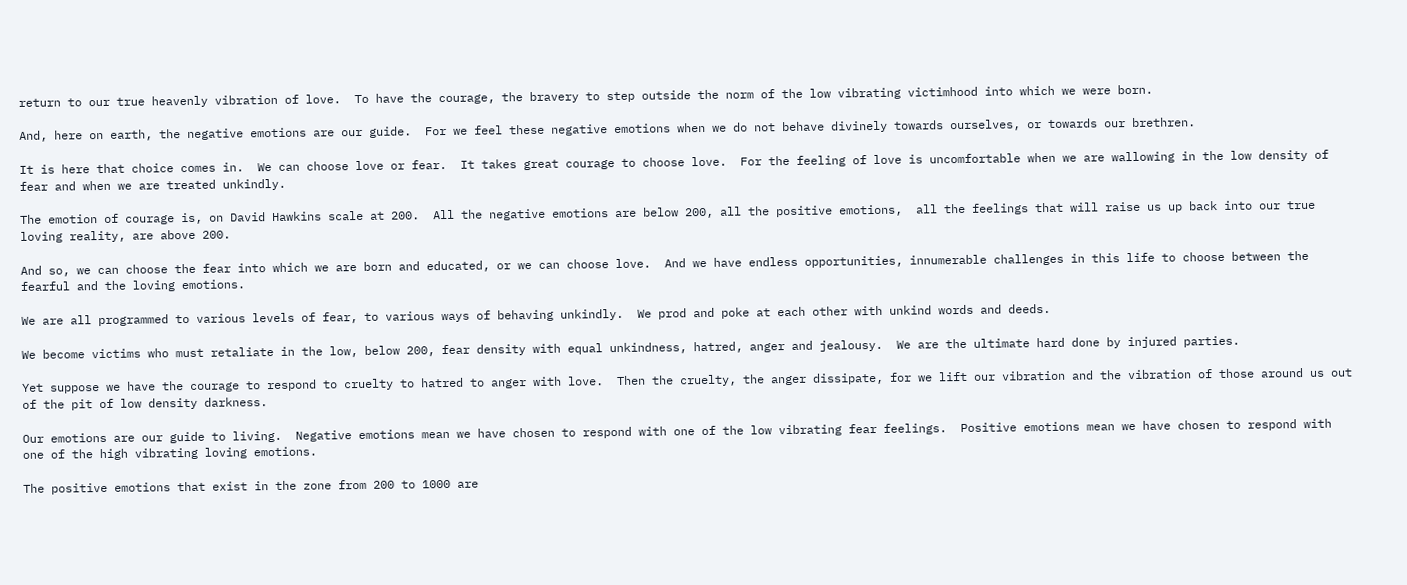return to our true heavenly vibration of love.  To have the courage, the bravery to step outside the norm of the low vibrating victimhood into which we were born.

And, here on earth, the negative emotions are our guide.  For we feel these negative emotions when we do not behave divinely towards ourselves, or towards our brethren.

It is here that choice comes in.  We can choose love or fear.  It takes great courage to choose love.  For the feeling of love is uncomfortable when we are wallowing in the low density of fear and when we are treated unkindly.

The emotion of courage is, on David Hawkins scale at 200.  All the negative emotions are below 200, all the positive emotions,  all the feelings that will raise us up back into our true loving reality, are above 200.

And so, we can choose the fear into which we are born and educated, or we can choose love.  And we have endless opportunities, innumerable challenges in this life to choose between the fearful and the loving emotions.

We are all programmed to various levels of fear, to various ways of behaving unkindly.  We prod and poke at each other with unkind words and deeds.

We become victims who must retaliate in the low, below 200, fear density with equal unkindness, hatred, anger and jealousy.  We are the ultimate hard done by injured parties.

Yet suppose we have the courage to respond to cruelty to hatred to anger with love.  Then the cruelty, the anger dissipate, for we lift our vibration and the vibration of those around us out of the pit of low density darkness.

Our emotions are our guide to living.  Negative emotions mean we have chosen to respond with one of the low vibrating fear feelings.  Positive emotions mean we have chosen to respond with one of the high vibrating loving emotions.

The positive emotions that exist in the zone from 200 to 1000 are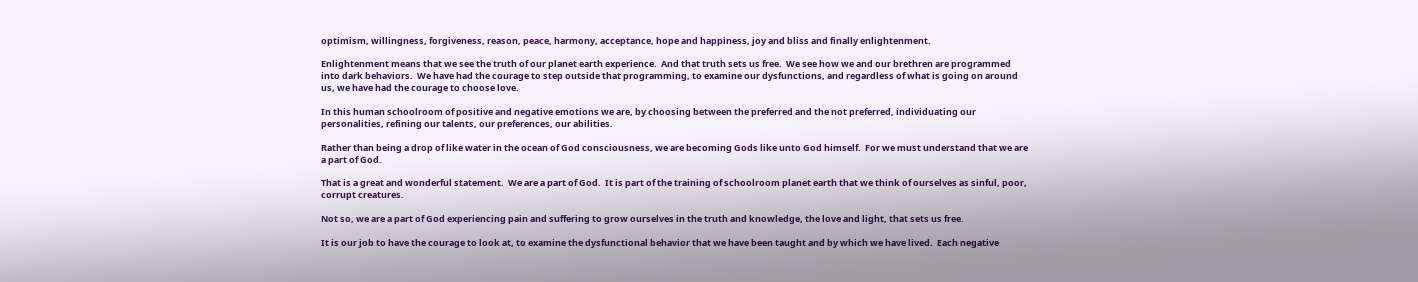optimism, willingness, forgiveness, reason, peace, harmony, acceptance, hope and happiness, joy and bliss and finally enlightenment.

Enlightenment means that we see the truth of our planet earth experience.  And that truth sets us free.  We see how we and our brethren are programmed into dark behaviors.  We have had the courage to step outside that programming, to examine our dysfunctions, and regardless of what is going on around us, we have had the courage to choose love.

In this human schoolroom of positive and negative emotions we are, by choosing between the preferred and the not preferred, individuating our personalities, refining our talents, our preferences, our abilities.

Rather than being a drop of like water in the ocean of God consciousness, we are becoming Gods like unto God himself.  For we must understand that we are a part of God.

That is a great and wonderful statement.  We are a part of God.  It is part of the training of schoolroom planet earth that we think of ourselves as sinful, poor, corrupt creatures.

Not so, we are a part of God experiencing pain and suffering to grow ourselves in the truth and knowledge, the love and light, that sets us free.

It is our job to have the courage to look at, to examine the dysfunctional behavior that we have been taught and by which we have lived.  Each negative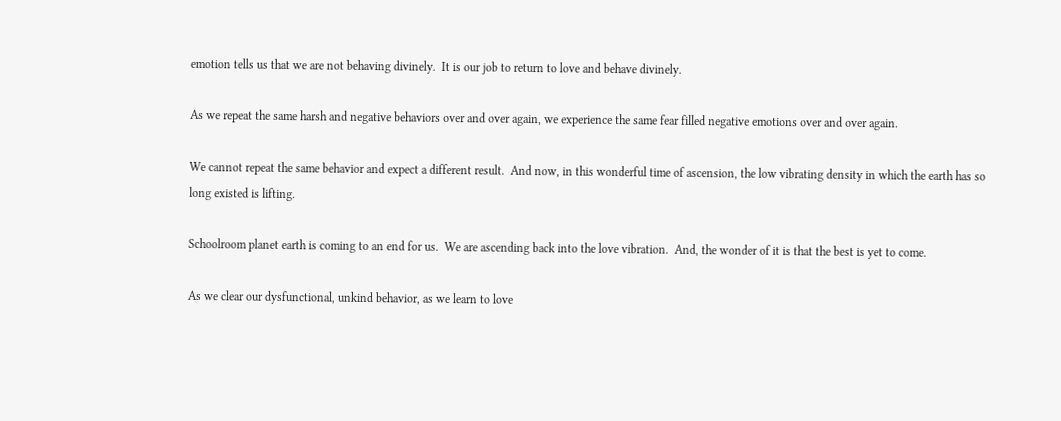emotion tells us that we are not behaving divinely.  It is our job to return to love and behave divinely.

As we repeat the same harsh and negative behaviors over and over again, we experience the same fear filled negative emotions over and over again.

We cannot repeat the same behavior and expect a different result.  And now, in this wonderful time of ascension, the low vibrating density in which the earth has so long existed is lifting.

Schoolroom planet earth is coming to an end for us.  We are ascending back into the love vibration.  And, the wonder of it is that the best is yet to come.

As we clear our dysfunctional, unkind behavior, as we learn to love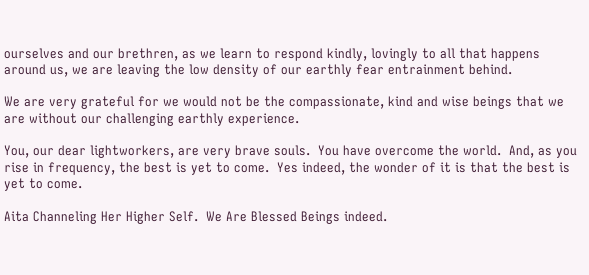ourselves and our brethren, as we learn to respond kindly, lovingly to all that happens around us, we are leaving the low density of our earthly fear entrainment behind.

We are very grateful for we would not be the compassionate, kind and wise beings that we are without our challenging earthly experience.

You, our dear lightworkers, are very brave souls.  You have overcome the world.  And, as you rise in frequency, the best is yet to come.  Yes indeed, the wonder of it is that the best is yet to come.

Aita Channeling Her Higher Self.  We Are Blessed Beings indeed.